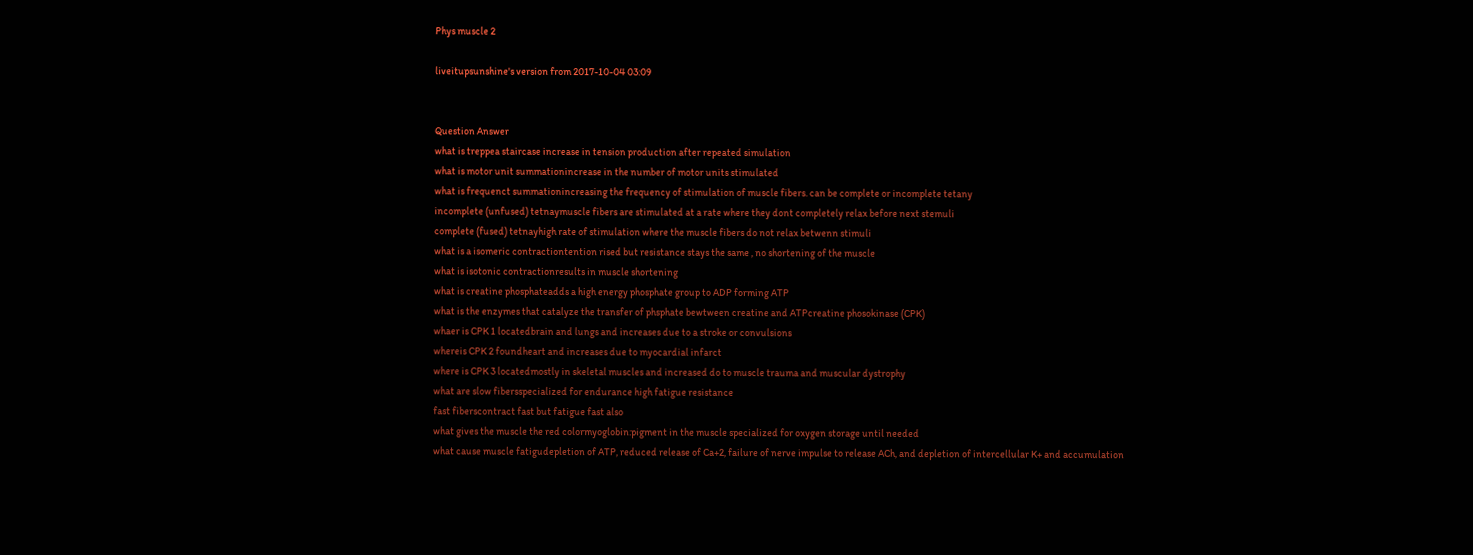Phys muscle 2

liveitupsunshine's version from 2017-10-04 03:09


Question Answer
what is treppea staircase increase in tension production after repeated simulation
what is motor unit summationincrease in the number of motor units stimulated
what is frequenct summationincreasing the frequency of stimulation of muscle fibers. can be complete or incomplete tetany
incomplete (unfused) tetnaymuscle fibers are stimulated at a rate where they dont completely relax before next stemuli
complete (fused) tetnayhigh rate of stimulation where the muscle fibers do not relax betwenn stimuli
what is a isomeric contractiontention rised but resistance stays the same , no shortening of the muscle
what is isotonic contractionresults in muscle shortening
what is creatine phosphateadds a high energy phosphate group to ADP forming ATP
what is the enzymes that catalyze the transfer of phsphate bewtween creatine and ATPcreatine phosokinase (CPK)
whaer is CPK 1 locatedbrain and lungs and increases due to a stroke or convulsions
whereis CPK 2 foundheart and increases due to myocardial infarct
where is CPK 3 locatedmostly in skeletal muscles and increased do to muscle trauma and muscular dystrophy
what are slow fibersspecialized for endurance high fatigue resistance
fast fiberscontract fast but fatigue fast also
what gives the muscle the red colormyoglobin:pigment in the muscle specialized for oxygen storage until needed
what cause muscle fatigudepletion of ATP, reduced release of Ca+2, failure of nerve impulse to release ACh, and depletion of intercellular K+ and accumulation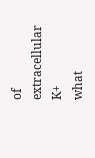of extracellular K+
what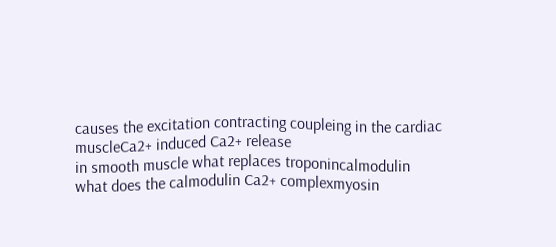causes the excitation contracting coupleing in the cardiac muscleCa2+ induced Ca2+ release
in smooth muscle what replaces troponincalmodulin
what does the calmodulin Ca2+ complexmyosin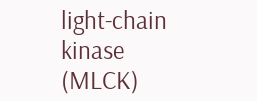light-chain kinase (MLCK)